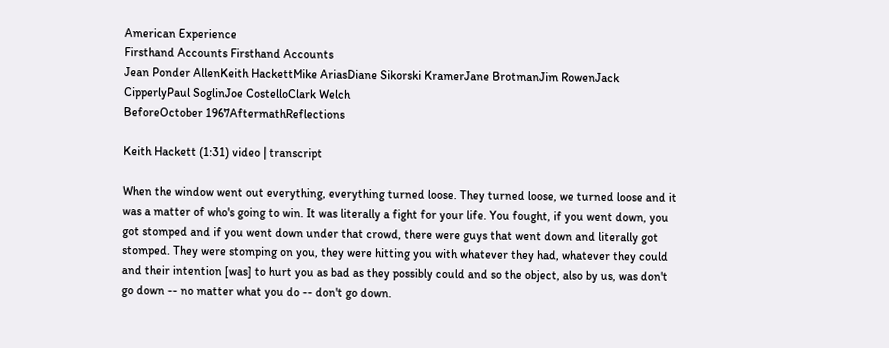American Experience
Firsthand Accounts Firsthand Accounts
Jean Ponder AllenKeith HackettMike AriasDiane Sikorski KramerJane BrotmanJim RowenJack CipperlyPaul SoglinJoe CostelloClark Welch
BeforeOctober 1967AftermathReflections

Keith Hackett (1:31) video | transcript

When the window went out everything, everything turned loose. They turned loose, we turned loose and it was a matter of who's going to win. It was literally a fight for your life. You fought, if you went down, you got stomped and if you went down under that crowd, there were guys that went down and literally got stomped. They were stomping on you, they were hitting you with whatever they had, whatever they could and their intention [was] to hurt you as bad as they possibly could and so the object, also by us, was don't go down -- no matter what you do -- don't go down.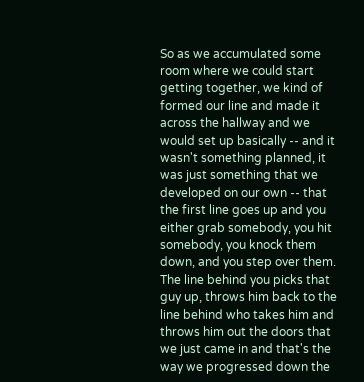So as we accumulated some room where we could start getting together, we kind of formed our line and made it across the hallway and we would set up basically -- and it wasn't something planned, it was just something that we developed on our own -- that the first line goes up and you either grab somebody, you hit somebody, you knock them down, and you step over them. The line behind you picks that guy up, throws him back to the line behind who takes him and throws him out the doors that we just came in and that's the way we progressed down the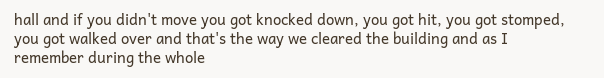hall and if you didn't move you got knocked down, you got hit, you got stomped, you got walked over and that's the way we cleared the building and as I remember during the whole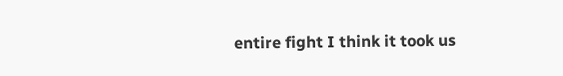entire fight I think it took us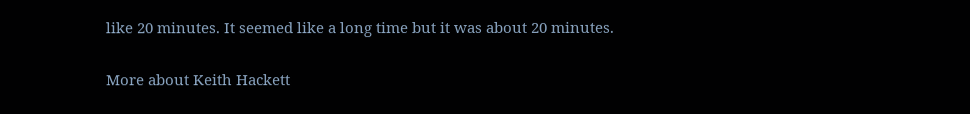like 20 minutes. It seemed like a long time but it was about 20 minutes.

More about Keith Hackett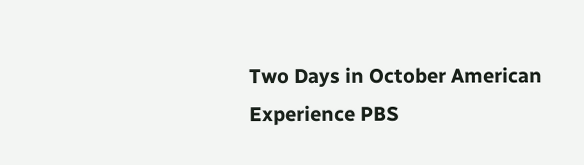Two Days in October American Experience PBS